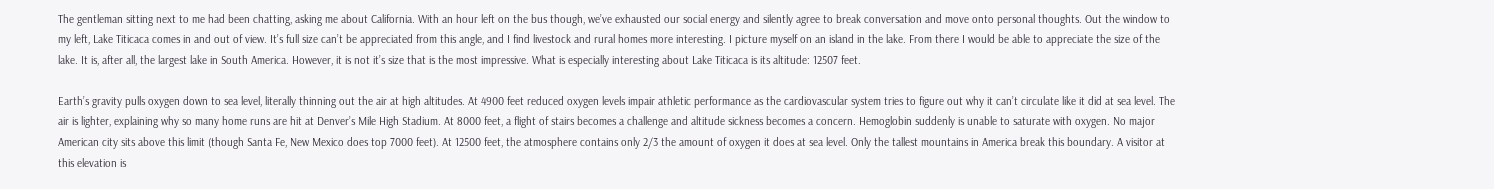The gentleman sitting next to me had been chatting, asking me about California. With an hour left on the bus though, we’ve exhausted our social energy and silently agree to break conversation and move onto personal thoughts. Out the window to my left, Lake Titicaca comes in and out of view. It’s full size can’t be appreciated from this angle, and I find livestock and rural homes more interesting. I picture myself on an island in the lake. From there I would be able to appreciate the size of the lake. It is, after all, the largest lake in South America. However, it is not it’s size that is the most impressive. What is especially interesting about Lake Titicaca is its altitude: 12507 feet.

Earth’s gravity pulls oxygen down to sea level, literally thinning out the air at high altitudes. At 4900 feet reduced oxygen levels impair athletic performance as the cardiovascular system tries to figure out why it can’t circulate like it did at sea level. The air is lighter, explaining why so many home runs are hit at Denver’s Mile High Stadium. At 8000 feet, a flight of stairs becomes a challenge and altitude sickness becomes a concern. Hemoglobin suddenly is unable to saturate with oxygen. No major American city sits above this limit (though Santa Fe, New Mexico does top 7000 feet). At 12500 feet, the atmosphere contains only 2/3 the amount of oxygen it does at sea level. Only the tallest mountains in America break this boundary. A visitor at this elevation is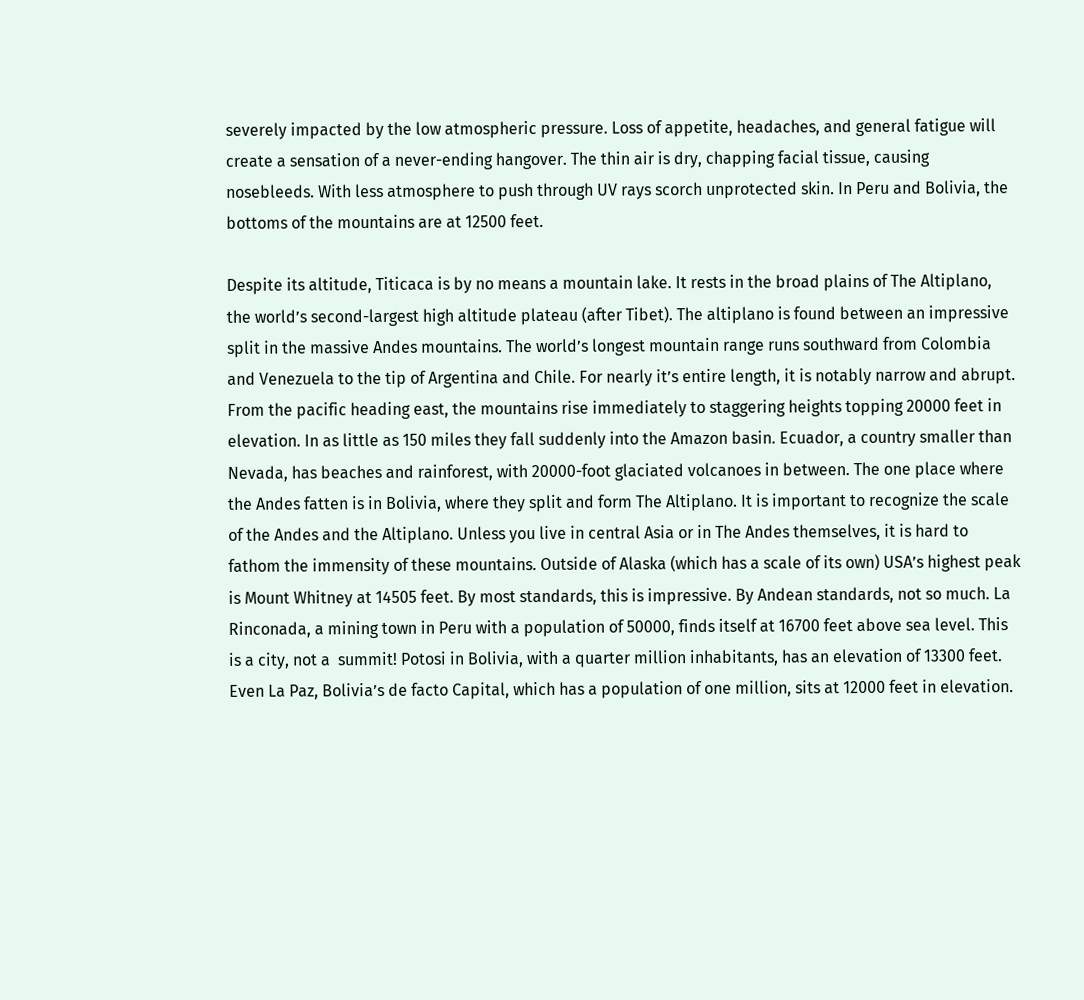severely impacted by the low atmospheric pressure. Loss of appetite, headaches, and general fatigue will create a sensation of a never-ending hangover. The thin air is dry, chapping facial tissue, causing nosebleeds. With less atmosphere to push through UV rays scorch unprotected skin. In Peru and Bolivia, the bottoms of the mountains are at 12500 feet.

Despite its altitude, Titicaca is by no means a mountain lake. It rests in the broad plains of The Altiplano, the world’s second-largest high altitude plateau (after Tibet). The altiplano is found between an impressive split in the massive Andes mountains. The world’s longest mountain range runs southward from Colombia and Venezuela to the tip of Argentina and Chile. For nearly it’s entire length, it is notably narrow and abrupt. From the pacific heading east, the mountains rise immediately to staggering heights topping 20000 feet in elevation. In as little as 150 miles they fall suddenly into the Amazon basin. Ecuador, a country smaller than Nevada, has beaches and rainforest, with 20000-foot glaciated volcanoes in between. The one place where the Andes fatten is in Bolivia, where they split and form The Altiplano. It is important to recognize the scale of the Andes and the Altiplano. Unless you live in central Asia or in The Andes themselves, it is hard to fathom the immensity of these mountains. Outside of Alaska (which has a scale of its own) USA’s highest peak is Mount Whitney at 14505 feet. By most standards, this is impressive. By Andean standards, not so much. La Rinconada, a mining town in Peru with a population of 50000, finds itself at 16700 feet above sea level. This is a city, not a  summit! Potosi in Bolivia, with a quarter million inhabitants, has an elevation of 13300 feet. Even La Paz, Bolivia’s de facto Capital, which has a population of one million, sits at 12000 feet in elevation.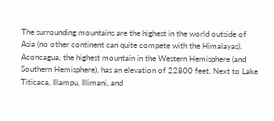The surrounding mountains are the highest in the world outside of Asia (no other continent can quite compete with the Himalayas). Aconcagua, the highest mountain in the Western Hemisphere (and Southern Hemisphere), has an elevation of 22800 feet. Next to Lake Titicaca, Illampu, Illimani, and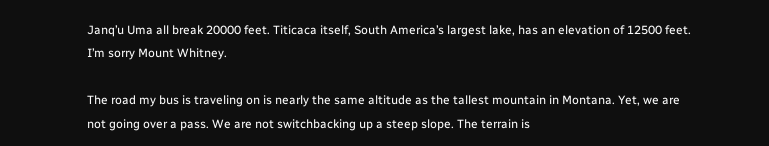Janq’u Uma all break 20000 feet. Titicaca itself, South America’s largest lake, has an elevation of 12500 feet. I’m sorry Mount Whitney.

The road my bus is traveling on is nearly the same altitude as the tallest mountain in Montana. Yet, we are not going over a pass. We are not switchbacking up a steep slope. The terrain is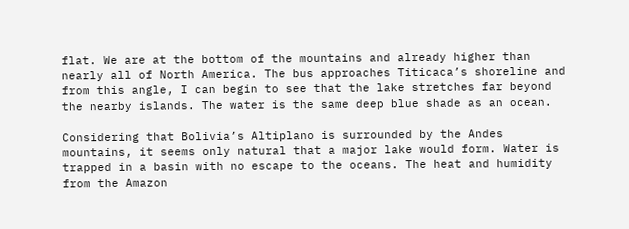flat. We are at the bottom of the mountains and already higher than nearly all of North America. The bus approaches Titicaca’s shoreline and from this angle, I can begin to see that the lake stretches far beyond the nearby islands. The water is the same deep blue shade as an ocean.

Considering that Bolivia’s Altiplano is surrounded by the Andes mountains, it seems only natural that a major lake would form. Water is trapped in a basin with no escape to the oceans. The heat and humidity from the Amazon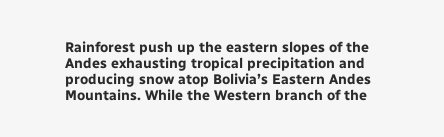Rainforest push up the eastern slopes of the Andes exhausting tropical precipitation and producing snow atop Bolivia’s Eastern Andes Mountains. While the Western branch of the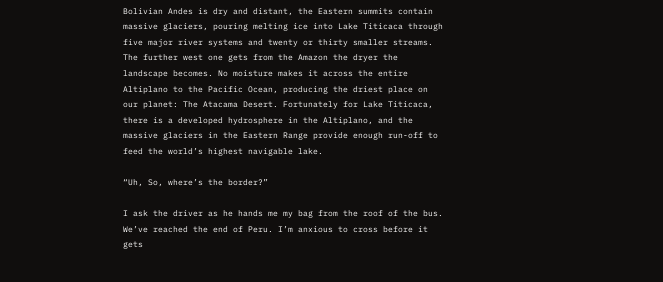Bolivian Andes is dry and distant, the Eastern summits contain massive glaciers, pouring melting ice into Lake Titicaca through five major river systems and twenty or thirty smaller streams. The further west one gets from the Amazon the dryer the landscape becomes. No moisture makes it across the entire Altiplano to the Pacific Ocean, producing the driest place on our planet: The Atacama Desert. Fortunately for Lake Titicaca, there is a developed hydrosphere in the Altiplano, and the massive glaciers in the Eastern Range provide enough run-off to feed the world’s highest navigable lake.

“Uh, So, where’s the border?”

I ask the driver as he hands me my bag from the roof of the bus. We’ve reached the end of Peru. I’m anxious to cross before it gets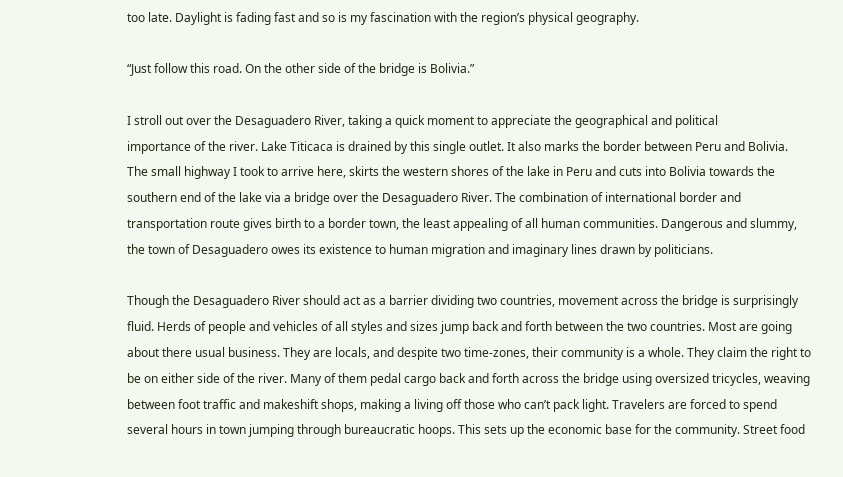too late. Daylight is fading fast and so is my fascination with the region’s physical geography.

“Just follow this road. On the other side of the bridge is Bolivia.”

I stroll out over the Desaguadero River, taking a quick moment to appreciate the geographical and political
importance of the river. Lake Titicaca is drained by this single outlet. It also marks the border between Peru and Bolivia. The small highway I took to arrive here, skirts the western shores of the lake in Peru and cuts into Bolivia towards the southern end of the lake via a bridge over the Desaguadero River. The combination of international border and transportation route gives birth to a border town, the least appealing of all human communities. Dangerous and slummy, the town of Desaguadero owes its existence to human migration and imaginary lines drawn by politicians.

Though the Desaguadero River should act as a barrier dividing two countries, movement across the bridge is surprisingly fluid. Herds of people and vehicles of all styles and sizes jump back and forth between the two countries. Most are going about there usual business. They are locals, and despite two time-zones, their community is a whole. They claim the right to be on either side of the river. Many of them pedal cargo back and forth across the bridge using oversized tricycles, weaving between foot traffic and makeshift shops, making a living off those who can’t pack light. Travelers are forced to spend several hours in town jumping through bureaucratic hoops. This sets up the economic base for the community. Street food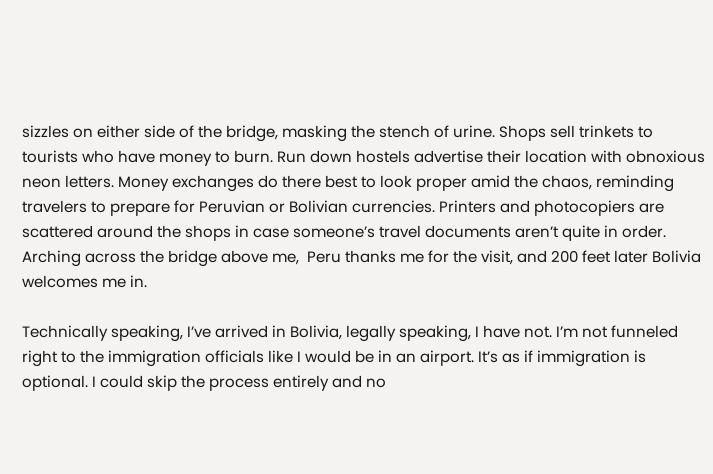sizzles on either side of the bridge, masking the stench of urine. Shops sell trinkets to tourists who have money to burn. Run down hostels advertise their location with obnoxious neon letters. Money exchanges do there best to look proper amid the chaos, reminding travelers to prepare for Peruvian or Bolivian currencies. Printers and photocopiers are scattered around the shops in case someone’s travel documents aren’t quite in order. Arching across the bridge above me,  Peru thanks me for the visit, and 200 feet later Bolivia welcomes me in.

Technically speaking, I’ve arrived in Bolivia, legally speaking, I have not. I’m not funneled right to the immigration officials like I would be in an airport. It’s as if immigration is optional. I could skip the process entirely and no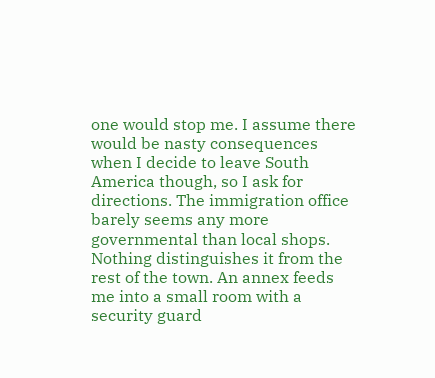one would stop me. I assume there would be nasty consequences when I decide to leave South America though, so I ask for directions. The immigration office barely seems any more governmental than local shops. Nothing distinguishes it from the rest of the town. An annex feeds me into a small room with a security guard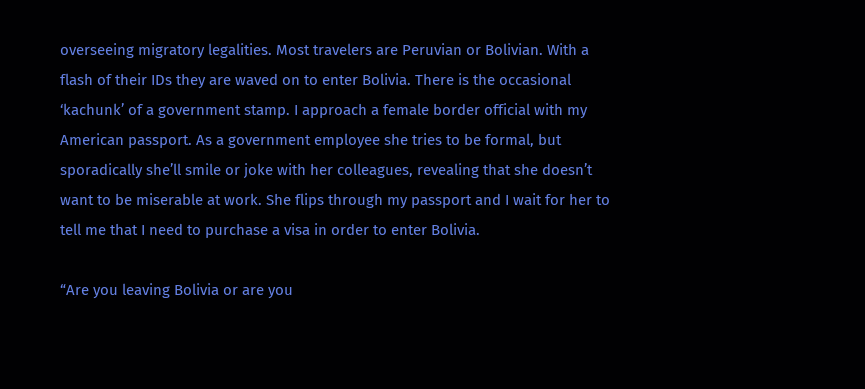overseeing migratory legalities. Most travelers are Peruvian or Bolivian. With a flash of their IDs they are waved on to enter Bolivia. There is the occasional ‘kachunk’ of a government stamp. I approach a female border official with my American passport. As a government employee she tries to be formal, but sporadically she’ll smile or joke with her colleagues, revealing that she doesn’t want to be miserable at work. She flips through my passport and I wait for her to tell me that I need to purchase a visa in order to enter Bolivia.

“Are you leaving Bolivia or are you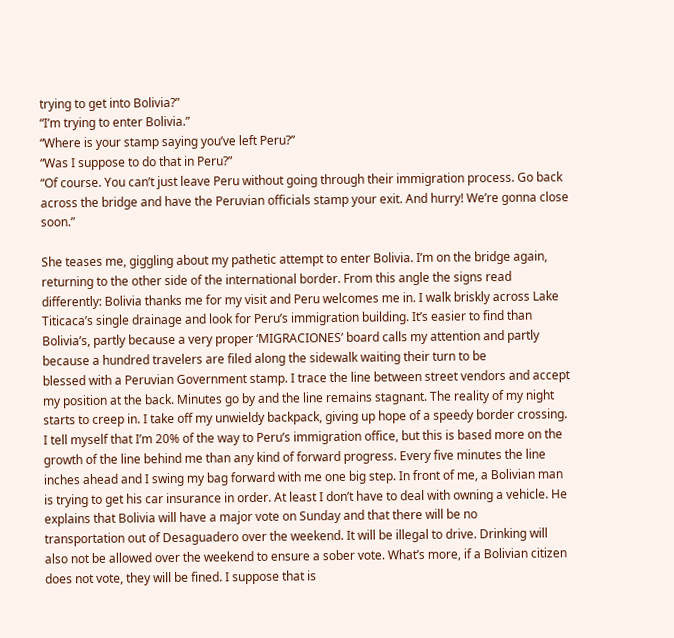trying to get into Bolivia?”
“I’m trying to enter Bolivia.”
“Where is your stamp saying you’ve left Peru?”
“Was I suppose to do that in Peru?”
“Of course. You can’t just leave Peru without going through their immigration process. Go back across the bridge and have the Peruvian officials stamp your exit. And hurry! We’re gonna close soon.”

She teases me, giggling about my pathetic attempt to enter Bolivia. I’m on the bridge again, returning to the other side of the international border. From this angle the signs read differently: Bolivia thanks me for my visit and Peru welcomes me in. I walk briskly across Lake Titicaca’s single drainage and look for Peru’s immigration building. It’s easier to find than Bolivia’s, partly because a very proper ‘MIGRACIONES’ board calls my attention and partly because a hundred travelers are filed along the sidewalk waiting their turn to be
blessed with a Peruvian Government stamp. I trace the line between street vendors and accept my position at the back. Minutes go by and the line remains stagnant. The reality of my night starts to creep in. I take off my unwieldy backpack, giving up hope of a speedy border crossing.  I tell myself that I’m 20% of the way to Peru’s immigration office, but this is based more on the growth of the line behind me than any kind of forward progress. Every five minutes the line inches ahead and I swing my bag forward with me one big step. In front of me, a Bolivian man is trying to get his car insurance in order. At least I don’t have to deal with owning a vehicle. He explains that Bolivia will have a major vote on Sunday and that there will be no
transportation out of Desaguadero over the weekend. It will be illegal to drive. Drinking will also not be allowed over the weekend to ensure a sober vote. What’s more, if a Bolivian citizen does not vote, they will be fined. I suppose that is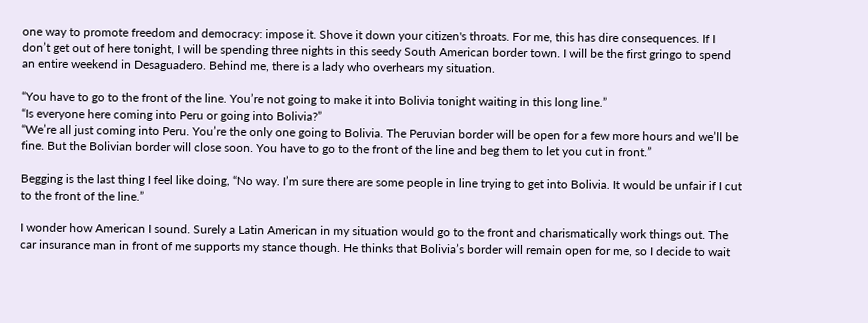one way to promote freedom and democracy: impose it. Shove it down your citizen's throats. For me, this has dire consequences. If I don’t get out of here tonight, I will be spending three nights in this seedy South American border town. I will be the first gringo to spend an entire weekend in Desaguadero. Behind me, there is a lady who overhears my situation.

“You have to go to the front of the line. You’re not going to make it into Bolivia tonight waiting in this long line.”
“Is everyone here coming into Peru or going into Bolivia?”
“We’re all just coming into Peru. You’re the only one going to Bolivia. The Peruvian border will be open for a few more hours and we’ll be fine. But the Bolivian border will close soon. You have to go to the front of the line and beg them to let you cut in front.”

Begging is the last thing I feel like doing, “No way. I’m sure there are some people in line trying to get into Bolivia. It would be unfair if I cut to the front of the line.”

I wonder how American I sound. Surely a Latin American in my situation would go to the front and charismatically work things out. The car insurance man in front of me supports my stance though. He thinks that Bolivia’s border will remain open for me, so I decide to wait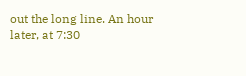out the long line. An hour later, at 7:30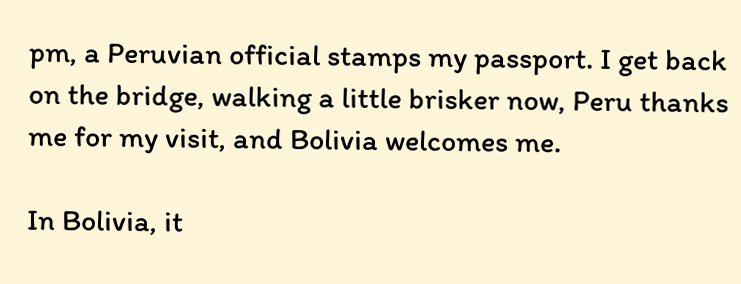pm, a Peruvian official stamps my passport. I get back on the bridge, walking a little brisker now, Peru thanks me for my visit, and Bolivia welcomes me.

In Bolivia, it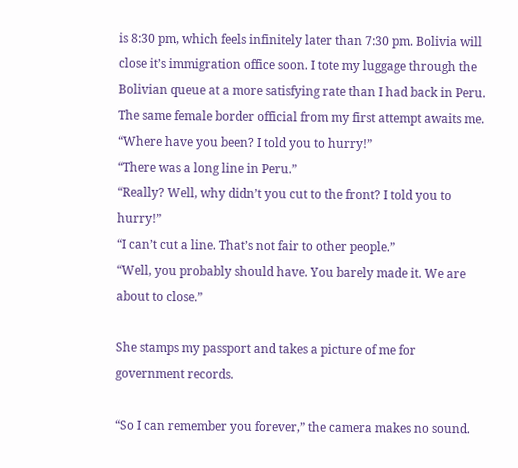is 8:30 pm, which feels infinitely later than 7:30 pm. Bolivia will close it’s immigration office soon. I tote my luggage through the Bolivian queue at a more satisfying rate than I had back in Peru. The same female border official from my first attempt awaits me.
“Where have you been? I told you to hurry!”
“There was a long line in Peru.”
“Really? Well, why didn’t you cut to the front? I told you to hurry!”
“I can’t cut a line. That’s not fair to other people.”
“Well, you probably should have. You barely made it. We are about to close.”

She stamps my passport and takes a picture of me for government records.

“So I can remember you forever,” the camera makes no sound.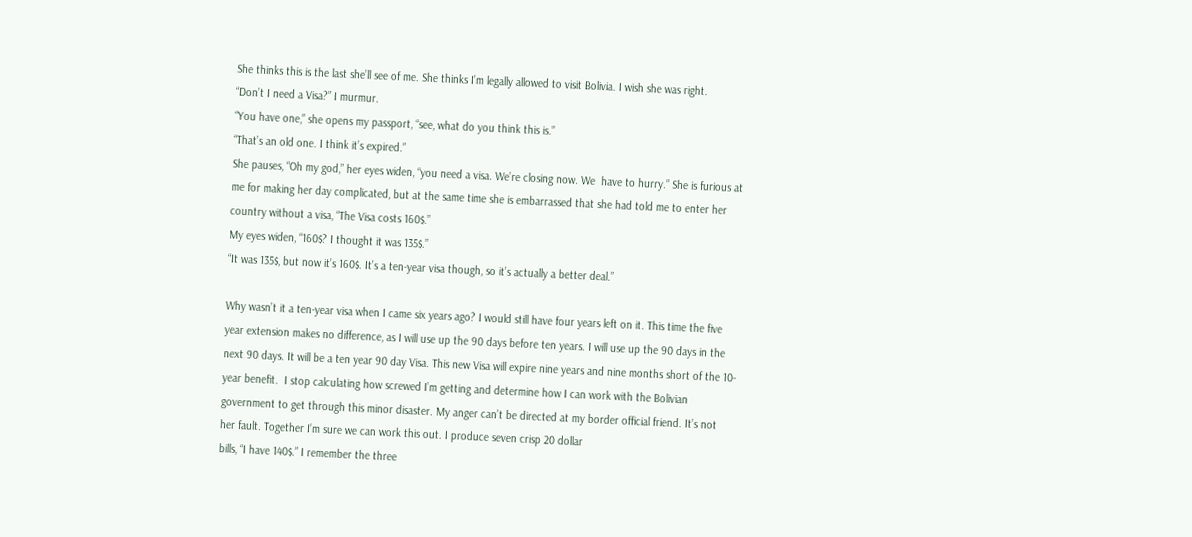She thinks this is the last she’ll see of me. She thinks I’m legally allowed to visit Bolivia. I wish she was right.
“Don’t I need a Visa?” I murmur.
“You have one,” she opens my passport, “see, what do you think this is.”
“That’s an old one. I think it’s expired.”
She pauses, “Oh my god,” her eyes widen, “you need a visa. We’re closing now. We  have to hurry.” She is furious at me for making her day complicated, but at the same time she is embarrassed that she had told me to enter her country without a visa, “The Visa costs 160$.”
My eyes widen, “160$? I thought it was 135$.”
“It was 135$, but now it’s 160$. It’s a ten-year visa though, so it’s actually a better deal.”

Why wasn’t it a ten-year visa when I came six years ago? I would still have four years left on it. This time the five year extension makes no difference, as I will use up the 90 days before ten years. I will use up the 90 days in the next 90 days. It will be a ten year 90 day Visa. This new Visa will expire nine years and nine months short of the 10-year benefit.  I stop calculating how screwed I’m getting and determine how I can work with the Bolivian government to get through this minor disaster. My anger can’t be directed at my border official friend. It’s not her fault. Together I’m sure we can work this out. I produce seven crisp 20 dollar
bills, “I have 140$.” I remember the three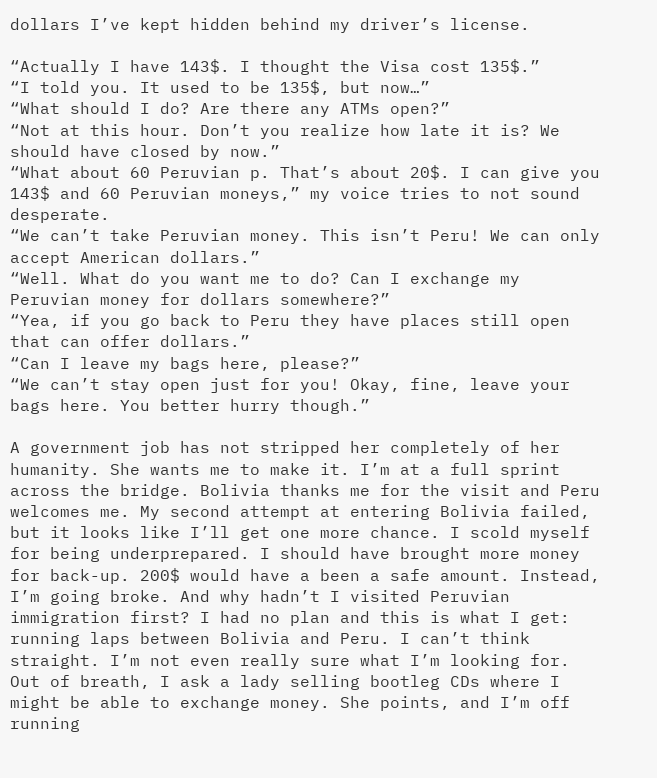dollars I’ve kept hidden behind my driver’s license.

“Actually I have 143$. I thought the Visa cost 135$.”
“I told you. It used to be 135$, but now…”
“What should I do? Are there any ATMs open?”
“Not at this hour. Don’t you realize how late it is? We should have closed by now.”
“What about 60 Peruvian p. That’s about 20$. I can give you 143$ and 60 Peruvian moneys,” my voice tries to not sound desperate.
“We can’t take Peruvian money. This isn’t Peru! We can only accept American dollars.”
“Well. What do you want me to do? Can I exchange my Peruvian money for dollars somewhere?”
“Yea, if you go back to Peru they have places still open that can offer dollars.”
“Can I leave my bags here, please?”
“We can’t stay open just for you! Okay, fine, leave your bags here. You better hurry though.”

A government job has not stripped her completely of her humanity. She wants me to make it. I’m at a full sprint across the bridge. Bolivia thanks me for the visit and Peru welcomes me. My second attempt at entering Bolivia failed, but it looks like I’ll get one more chance. I scold myself for being underprepared. I should have brought more money for back-up. 200$ would have a been a safe amount. Instead, I’m going broke. And why hadn’t I visited Peruvian immigration first? I had no plan and this is what I get: running laps between Bolivia and Peru. I can’t think straight. I’m not even really sure what I’m looking for. Out of breath, I ask a lady selling bootleg CDs where I might be able to exchange money. She points, and I’m off running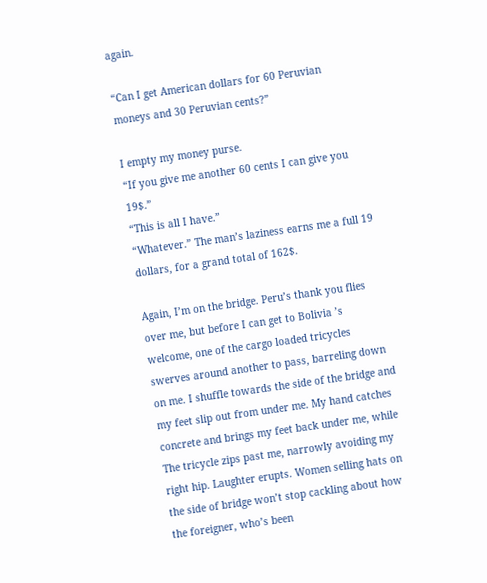again.

“Can I get American dollars for 60 Peruvian moneys and 30 Peruvian cents?”

I empty my money purse.
“If you give me another 60 cents I can give you 19$.”
“This is all I have.”
“Whatever.” The man’s laziness earns me a full 19 dollars, for a grand total of 162$.

Again, I’m on the bridge. Peru’s thank you flies over me, but before I can get to Bolivia ’s welcome, one of the cargo loaded tricycles swerves around another to pass, barreling down on me. I shuffle towards the side of the bridge and my feet slip out from under me. My hand catches concrete and brings my feet back under me, while The tricycle zips past me, narrowly avoiding my right hip. Laughter erupts. Women selling hats on the side of bridge won’t stop cackling about how the foreigner, who’s been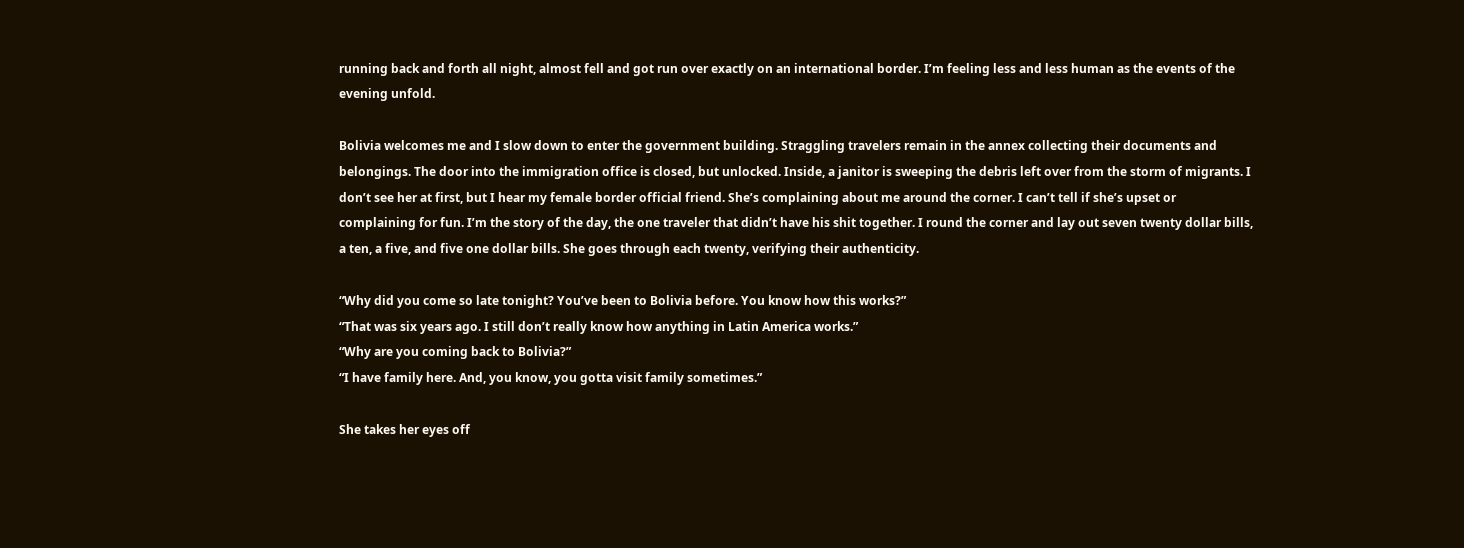running back and forth all night, almost fell and got run over exactly on an international border. I’m feeling less and less human as the events of the evening unfold.

Bolivia welcomes me and I slow down to enter the government building. Straggling travelers remain in the annex collecting their documents and belongings. The door into the immigration office is closed, but unlocked. Inside, a janitor is sweeping the debris left over from the storm of migrants. I don’t see her at first, but I hear my female border official friend. She’s complaining about me around the corner. I can’t tell if she’s upset or complaining for fun. I’m the story of the day, the one traveler that didn’t have his shit together. I round the corner and lay out seven twenty dollar bills, a ten, a five, and five one dollar bills. She goes through each twenty, verifying their authenticity.

“Why did you come so late tonight? You’ve been to Bolivia before. You know how this works?”
“That was six years ago. I still don’t really know how anything in Latin America works.”
“Why are you coming back to Bolivia?”
“I have family here. And, you know, you gotta visit family sometimes.”

She takes her eyes off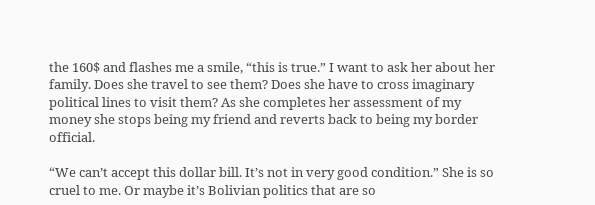the 160$ and flashes me a smile, “this is true.” I want to ask her about her family. Does she travel to see them? Does she have to cross imaginary political lines to visit them? As she completes her assessment of my money she stops being my friend and reverts back to being my border official.

“We can’t accept this dollar bill. It’s not in very good condition.” She is so cruel to me. Or maybe it’s Bolivian politics that are so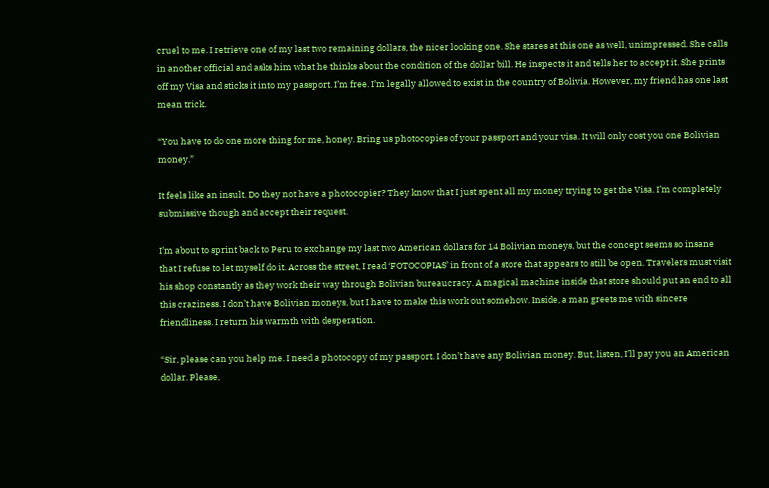cruel to me. I retrieve one of my last two remaining dollars, the nicer looking one. She stares at this one as well, unimpressed. She calls in another official and asks him what he thinks about the condition of the dollar bill. He inspects it and tells her to accept it. She prints off my Visa and sticks it into my passport. I’m free. I’m legally allowed to exist in the country of Bolivia. However, my friend has one last mean trick.

“You have to do one more thing for me, honey. Bring us photocopies of your passport and your visa. It will only cost you one Bolivian money.”

It feels like an insult. Do they not have a photocopier? They know that I just spent all my money trying to get the Visa. I’m completely submissive though and accept their request.

I’m about to sprint back to Peru to exchange my last two American dollars for 14 Bolivian moneys, but the concept seems so insane that I refuse to let myself do it. Across the street, I read ‘FOTOCOPIAS’ in front of a store that appears to still be open. Travelers must visit his shop constantly as they work their way through Bolivian bureaucracy. A magical machine inside that store should put an end to all this craziness. I don’t have Bolivian moneys, but I have to make this work out somehow. Inside, a man greets me with sincere friendliness. I return his warmth with desperation.

“Sir, please can you help me. I need a photocopy of my passport. I don’t have any Bolivian money. But, listen, I’ll pay you an American dollar. Please,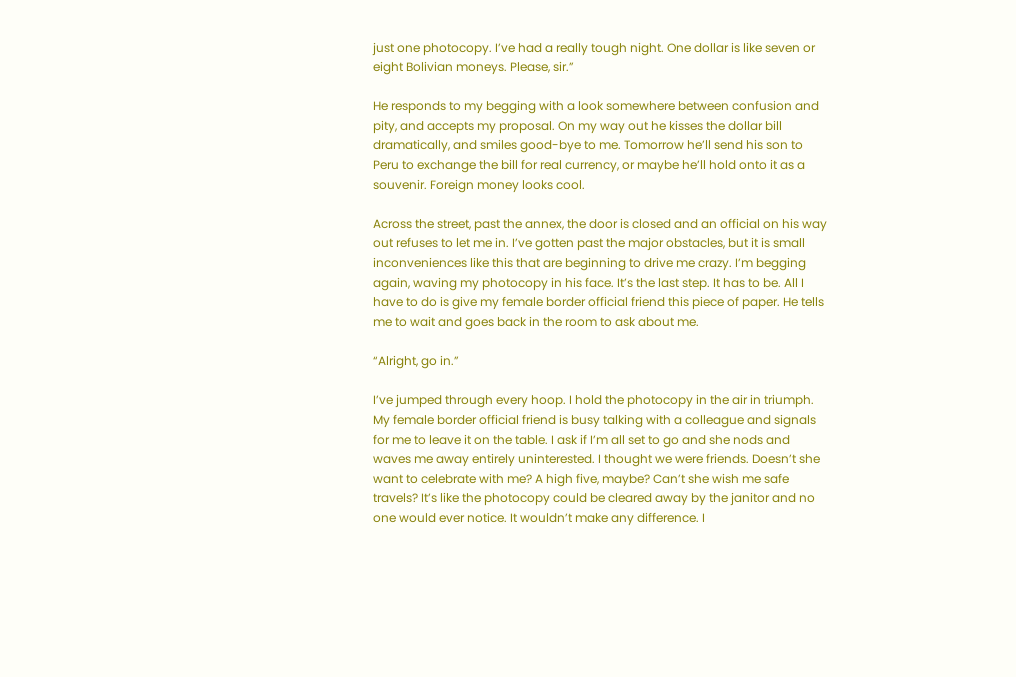just one photocopy. I’ve had a really tough night. One dollar is like seven or eight Bolivian moneys. Please, sir.”

He responds to my begging with a look somewhere between confusion and pity, and accepts my proposal. On my way out he kisses the dollar bill dramatically, and smiles good-bye to me. Tomorrow he’ll send his son to Peru to exchange the bill for real currency, or maybe he’ll hold onto it as a souvenir. Foreign money looks cool.

Across the street, past the annex, the door is closed and an official on his way out refuses to let me in. I’ve gotten past the major obstacles, but it is small inconveniences like this that are beginning to drive me crazy. I’m begging again, waving my photocopy in his face. It’s the last step. It has to be. All I have to do is give my female border official friend this piece of paper. He tells me to wait and goes back in the room to ask about me.

“Alright, go in.”

I’ve jumped through every hoop. I hold the photocopy in the air in triumph. My female border official friend is busy talking with a colleague and signals for me to leave it on the table. I ask if I’m all set to go and she nods and waves me away entirely uninterested. I thought we were friends. Doesn’t she want to celebrate with me? A high five, maybe? Can’t she wish me safe travels? It’s like the photocopy could be cleared away by the janitor and no one would ever notice. It wouldn’t make any difference. I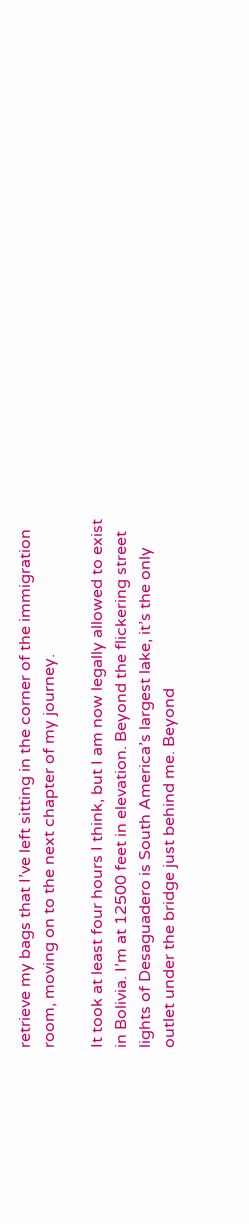retrieve my bags that I’ve left sitting in the corner of the immigration room, moving on to the next chapter of my journey.

It took at least four hours I think, but I am now legally allowed to exist in Bolivia. I’m at 12500 feet in elevation. Beyond the flickering street lights of Desaguadero is South America’s largest lake, it’s the only outlet under the bridge just behind me. Beyond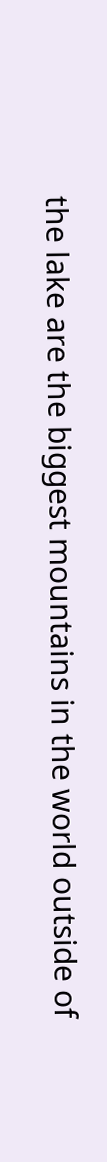the lake are the biggest mountains in the world outside of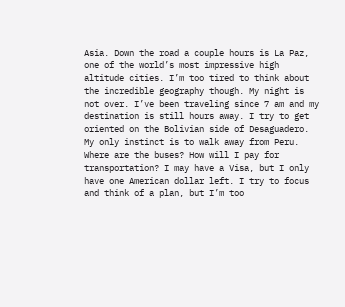Asia. Down the road a couple hours is La Paz, one of the world’s most impressive high altitude cities. I’m too tired to think about the incredible geography though. My night is not over. I’ve been traveling since 7 am and my destination is still hours away. I try to get oriented on the Bolivian side of Desaguadero. My only instinct is to walk away from Peru. Where are the buses? How will I pay for transportation? I may have a Visa, but I only have one American dollar left. I try to focus and think of a plan, but I’m too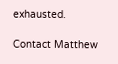exhausted.

Contact Matthew